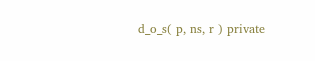d_o_s( p, ns, r ) private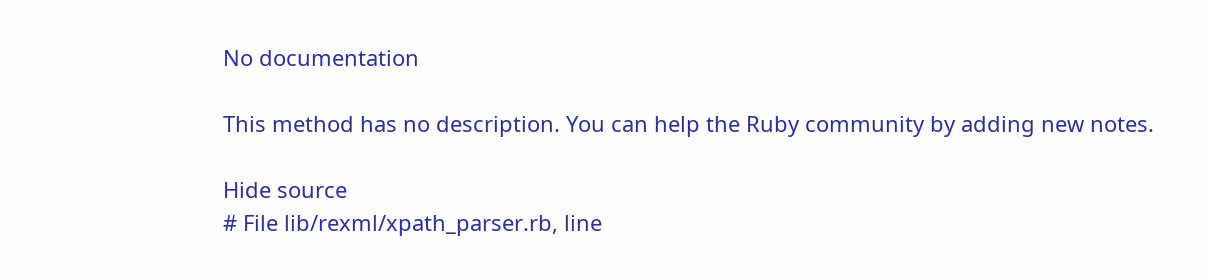No documentation

This method has no description. You can help the Ruby community by adding new notes.

Hide source
# File lib/rexml/xpath_parser.rb, line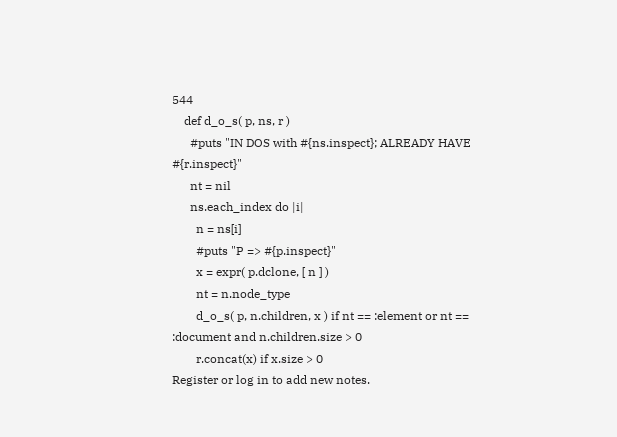544
    def d_o_s( p, ns, r )
      #puts "IN DOS with #{ns.inspect}; ALREADY HAVE #{r.inspect}"
      nt = nil
      ns.each_index do |i|
        n = ns[i]
        #puts "P => #{p.inspect}"
        x = expr( p.dclone, [ n ] )
        nt = n.node_type
        d_o_s( p, n.children, x ) if nt == :element or nt == :document and n.children.size > 0
        r.concat(x) if x.size > 0
Register or log in to add new notes.